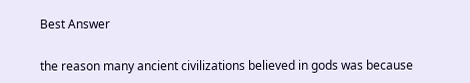Best Answer

the reason many ancient civilizations believed in gods was because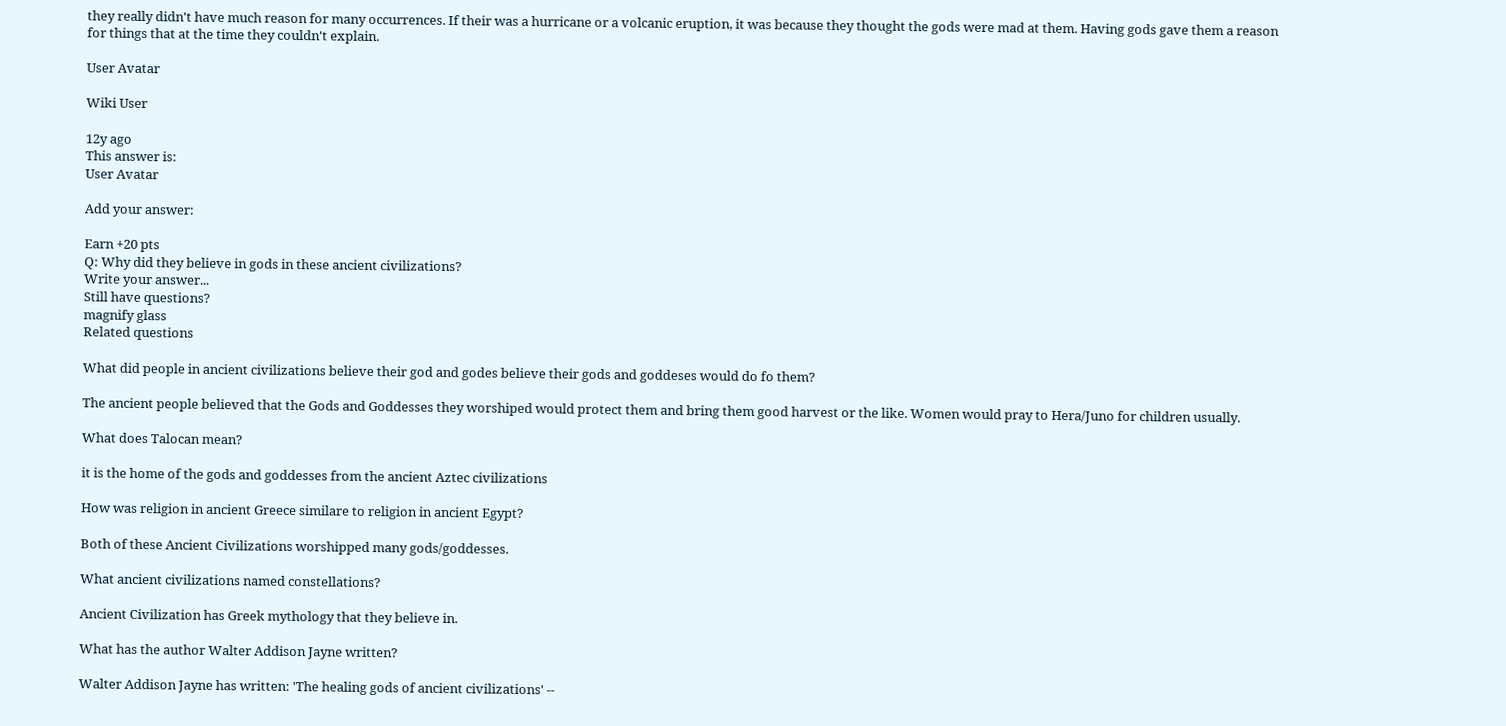they really didn't have much reason for many occurrences. If their was a hurricane or a volcanic eruption, it was because they thought the gods were mad at them. Having gods gave them a reason for things that at the time they couldn't explain.

User Avatar

Wiki User

12y ago
This answer is:
User Avatar

Add your answer:

Earn +20 pts
Q: Why did they believe in gods in these ancient civilizations?
Write your answer...
Still have questions?
magnify glass
Related questions

What did people in ancient civilizations believe their god and godes believe their gods and goddeses would do fo them?

The ancient people believed that the Gods and Goddesses they worshiped would protect them and bring them good harvest or the like. Women would pray to Hera/Juno for children usually.

What does Talocan mean?

it is the home of the gods and goddesses from the ancient Aztec civilizations

How was religion in ancient Greece similare to religion in ancient Egypt?

Both of these Ancient Civilizations worshipped many gods/goddesses.

What ancient civilizations named constellations?

Ancient Civilization has Greek mythology that they believe in.

What has the author Walter Addison Jayne written?

Walter Addison Jayne has written: 'The healing gods of ancient civilizations' --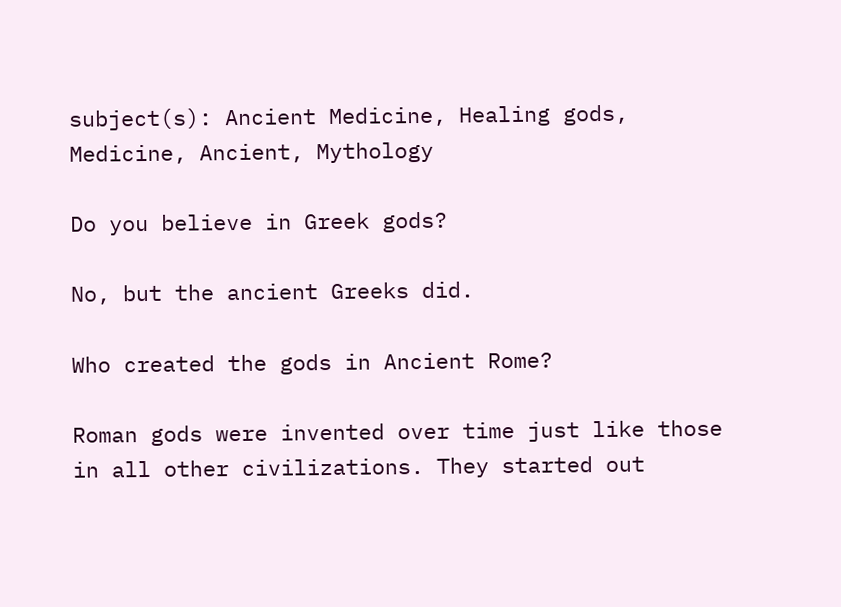subject(s): Ancient Medicine, Healing gods, Medicine, Ancient, Mythology

Do you believe in Greek gods?

No, but the ancient Greeks did.

Who created the gods in Ancient Rome?

Roman gods were invented over time just like those in all other civilizations. They started out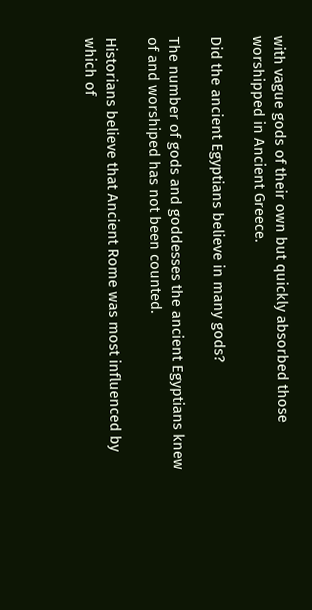with vague gods of their own but quickly absorbed those worshipped in Ancient Greece.

Did the ancient Egyptians believe in many gods?

The number of gods and goddesses the ancient Egyptians knew of and worshiped has not been counted.

Historians believe that Ancient Rome was most influenced by which of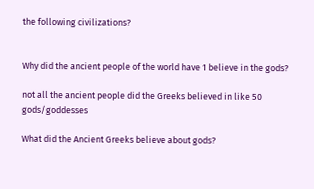the following civilizations?


Why did the ancient people of the world have 1 believe in the gods?

not all the ancient people did the Greeks believed in like 50 gods/goddesses

What did the Ancient Greeks believe about gods?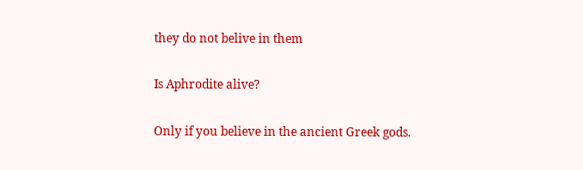they do not belive in them

Is Aphrodite alive?

Only if you believe in the ancient Greek gods.